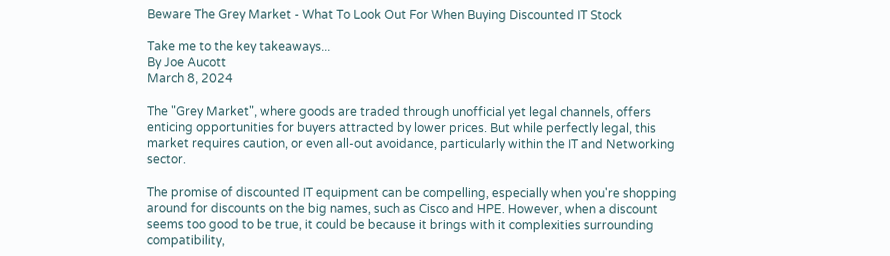Beware The Grey Market - What To Look Out For When Buying Discounted IT Stock

Take me to the key takeaways...
By Joe Aucott
March 8, 2024

The "Grey Market", where goods are traded through unofficial yet legal channels, offers enticing opportunities for buyers attracted by lower prices. But while perfectly legal, this market requires caution, or even all-out avoidance, particularly within the IT and Networking sector.

The promise of discounted IT equipment can be compelling, especially when you're shopping around for discounts on the big names, such as Cisco and HPE. However, when a discount seems too good to be true, it could be because it brings with it complexities surrounding compatibility,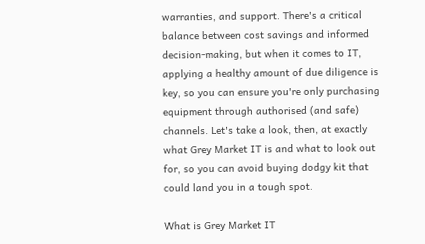warranties, and support. There's a critical balance between cost savings and informed decision-making, but when it comes to IT, applying a healthy amount of due diligence is key, so you can ensure you're only purchasing equipment through authorised (and safe) channels. Let's take a look, then, at exactly what Grey Market IT is and what to look out for, so you can avoid buying dodgy kit that could land you in a tough spot.

What is Grey Market IT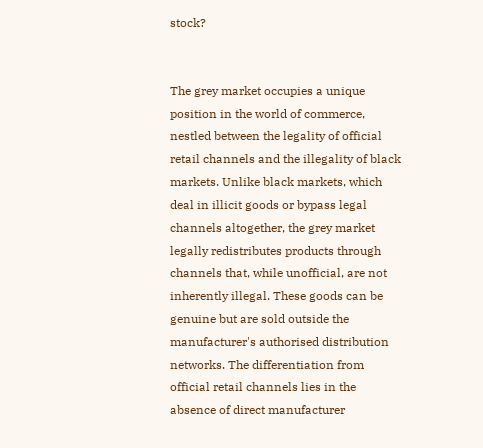stock?


The grey market occupies a unique position in the world of commerce, nestled between the legality of official retail channels and the illegality of black markets. Unlike black markets, which deal in illicit goods or bypass legal channels altogether, the grey market legally redistributes products through channels that, while unofficial, are not inherently illegal. These goods can be genuine but are sold outside the manufacturer's authorised distribution networks. The differentiation from official retail channels lies in the absence of direct manufacturer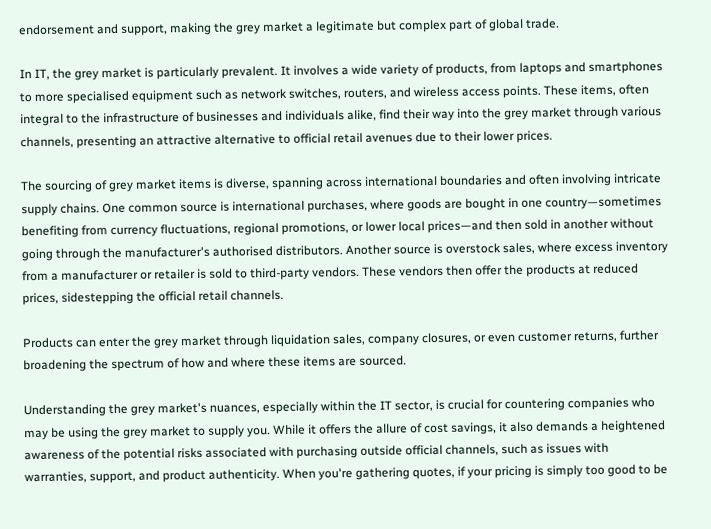endorsement and support, making the grey market a legitimate but complex part of global trade.

In IT, the grey market is particularly prevalent. It involves a wide variety of products, from laptops and smartphones to more specialised equipment such as network switches, routers, and wireless access points. These items, often integral to the infrastructure of businesses and individuals alike, find their way into the grey market through various channels, presenting an attractive alternative to official retail avenues due to their lower prices.

The sourcing of grey market items is diverse, spanning across international boundaries and often involving intricate supply chains. One common source is international purchases, where goods are bought in one country—sometimes benefiting from currency fluctuations, regional promotions, or lower local prices—and then sold in another without going through the manufacturer's authorised distributors. Another source is overstock sales, where excess inventory from a manufacturer or retailer is sold to third-party vendors. These vendors then offer the products at reduced prices, sidestepping the official retail channels.

Products can enter the grey market through liquidation sales, company closures, or even customer returns, further broadening the spectrum of how and where these items are sourced.

Understanding the grey market's nuances, especially within the IT sector, is crucial for countering companies who may be using the grey market to supply you. While it offers the allure of cost savings, it also demands a heightened awareness of the potential risks associated with purchasing outside official channels, such as issues with warranties, support, and product authenticity. When you're gathering quotes, if your pricing is simply too good to be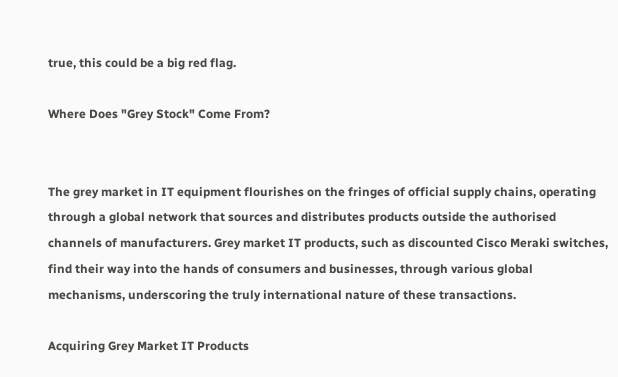true, this could be a big red flag.

Where Does "Grey Stock" Come From?


The grey market in IT equipment flourishes on the fringes of official supply chains, operating through a global network that sources and distributes products outside the authorised channels of manufacturers. Grey market IT products, such as discounted Cisco Meraki switches, find their way into the hands of consumers and businesses, through various global mechanisms, underscoring the truly international nature of these transactions.

Acquiring Grey Market IT Products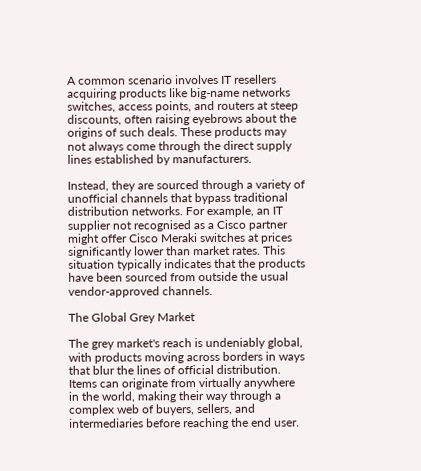A common scenario involves IT resellers acquiring products like big-name networks switches, access points, and routers at steep discounts, often raising eyebrows about the origins of such deals. These products may not always come through the direct supply lines established by manufacturers.

Instead, they are sourced through a variety of unofficial channels that bypass traditional distribution networks. For example, an IT supplier not recognised as a Cisco partner might offer Cisco Meraki switches at prices significantly lower than market rates. This situation typically indicates that the products have been sourced from outside the usual vendor-approved channels.

The Global Grey Market

The grey market's reach is undeniably global, with products moving across borders in ways that blur the lines of official distribution. Items can originate from virtually anywhere in the world, making their way through a complex web of buyers, sellers, and intermediaries before reaching the end user.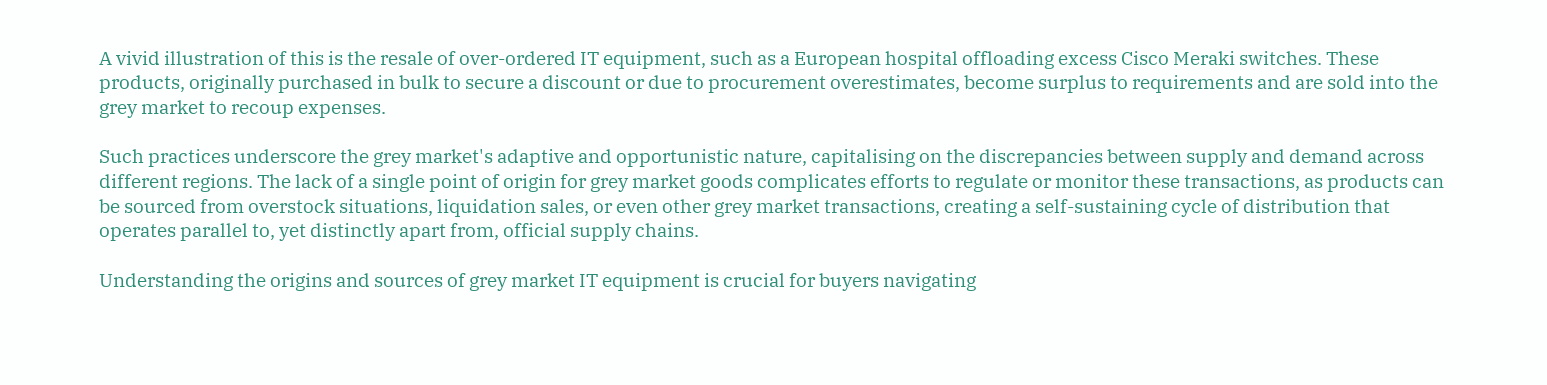A vivid illustration of this is the resale of over-ordered IT equipment, such as a European hospital offloading excess Cisco Meraki switches. These products, originally purchased in bulk to secure a discount or due to procurement overestimates, become surplus to requirements and are sold into the grey market to recoup expenses.

Such practices underscore the grey market's adaptive and opportunistic nature, capitalising on the discrepancies between supply and demand across different regions. The lack of a single point of origin for grey market goods complicates efforts to regulate or monitor these transactions, as products can be sourced from overstock situations, liquidation sales, or even other grey market transactions, creating a self-sustaining cycle of distribution that operates parallel to, yet distinctly apart from, official supply chains.

Understanding the origins and sources of grey market IT equipment is crucial for buyers navigating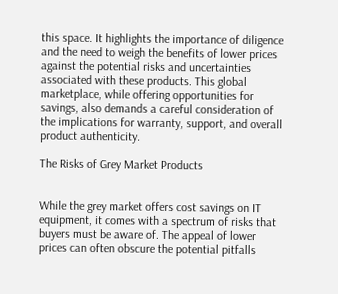this space. It highlights the importance of diligence and the need to weigh the benefits of lower prices against the potential risks and uncertainties associated with these products. This global marketplace, while offering opportunities for savings, also demands a careful consideration of the implications for warranty, support, and overall product authenticity.

The Risks of Grey Market Products


While the grey market offers cost savings on IT equipment, it comes with a spectrum of risks that buyers must be aware of. The appeal of lower prices can often obscure the potential pitfalls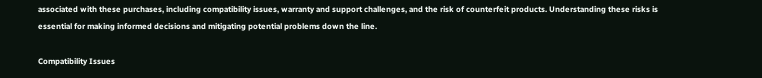associated with these purchases, including compatibility issues, warranty and support challenges, and the risk of counterfeit products. Understanding these risks is essential for making informed decisions and mitigating potential problems down the line.

Compatibility Issues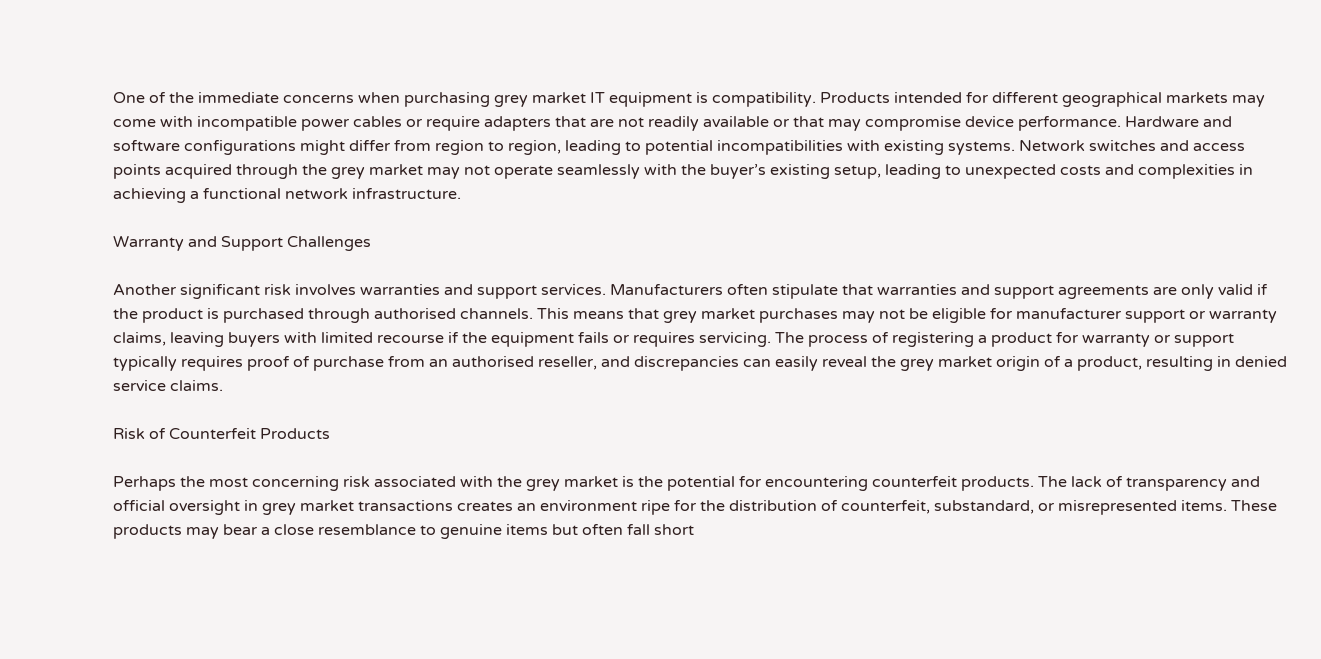One of the immediate concerns when purchasing grey market IT equipment is compatibility. Products intended for different geographical markets may come with incompatible power cables or require adapters that are not readily available or that may compromise device performance. Hardware and software configurations might differ from region to region, leading to potential incompatibilities with existing systems. Network switches and access points acquired through the grey market may not operate seamlessly with the buyer’s existing setup, leading to unexpected costs and complexities in achieving a functional network infrastructure.

Warranty and Support Challenges

Another significant risk involves warranties and support services. Manufacturers often stipulate that warranties and support agreements are only valid if the product is purchased through authorised channels. This means that grey market purchases may not be eligible for manufacturer support or warranty claims, leaving buyers with limited recourse if the equipment fails or requires servicing. The process of registering a product for warranty or support typically requires proof of purchase from an authorised reseller, and discrepancies can easily reveal the grey market origin of a product, resulting in denied service claims.

Risk of Counterfeit Products

Perhaps the most concerning risk associated with the grey market is the potential for encountering counterfeit products. The lack of transparency and official oversight in grey market transactions creates an environment ripe for the distribution of counterfeit, substandard, or misrepresented items. These products may bear a close resemblance to genuine items but often fall short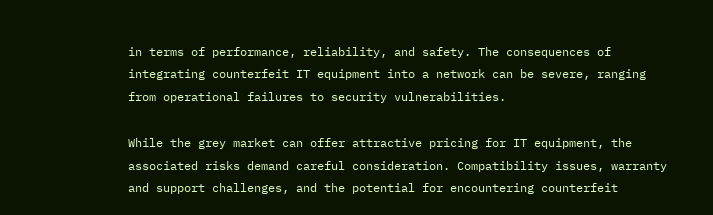in terms of performance, reliability, and safety. The consequences of integrating counterfeit IT equipment into a network can be severe, ranging from operational failures to security vulnerabilities.

While the grey market can offer attractive pricing for IT equipment, the associated risks demand careful consideration. Compatibility issues, warranty and support challenges, and the potential for encountering counterfeit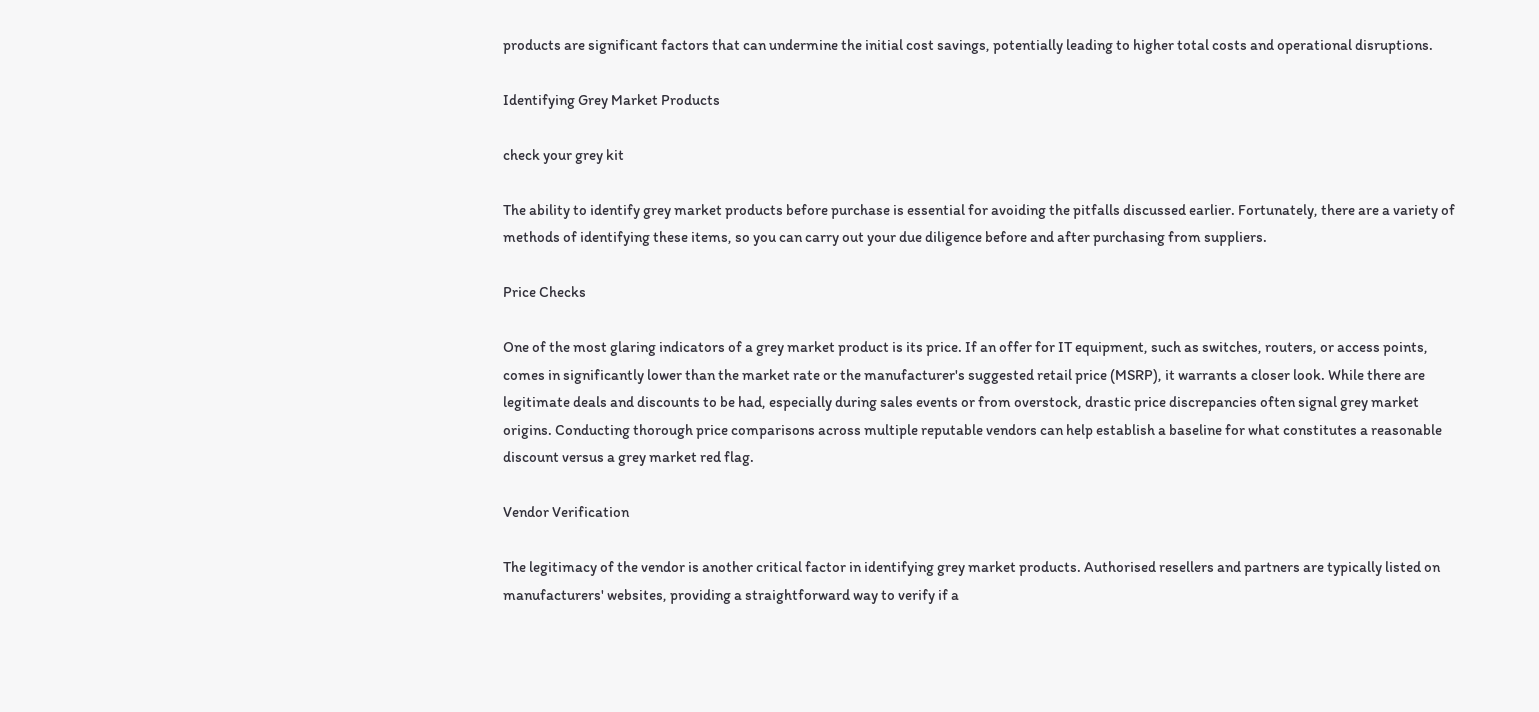products are significant factors that can undermine the initial cost savings, potentially leading to higher total costs and operational disruptions.

Identifying Grey Market Products

check your grey kit

The ability to identify grey market products before purchase is essential for avoiding the pitfalls discussed earlier. Fortunately, there are a variety of methods of identifying these items, so you can carry out your due diligence before and after purchasing from suppliers.

Price Checks

One of the most glaring indicators of a grey market product is its price. If an offer for IT equipment, such as switches, routers, or access points, comes in significantly lower than the market rate or the manufacturer's suggested retail price (MSRP), it warrants a closer look. While there are legitimate deals and discounts to be had, especially during sales events or from overstock, drastic price discrepancies often signal grey market origins. Conducting thorough price comparisons across multiple reputable vendors can help establish a baseline for what constitutes a reasonable discount versus a grey market red flag.

Vendor Verification

The legitimacy of the vendor is another critical factor in identifying grey market products. Authorised resellers and partners are typically listed on manufacturers' websites, providing a straightforward way to verify if a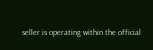seller is operating within the official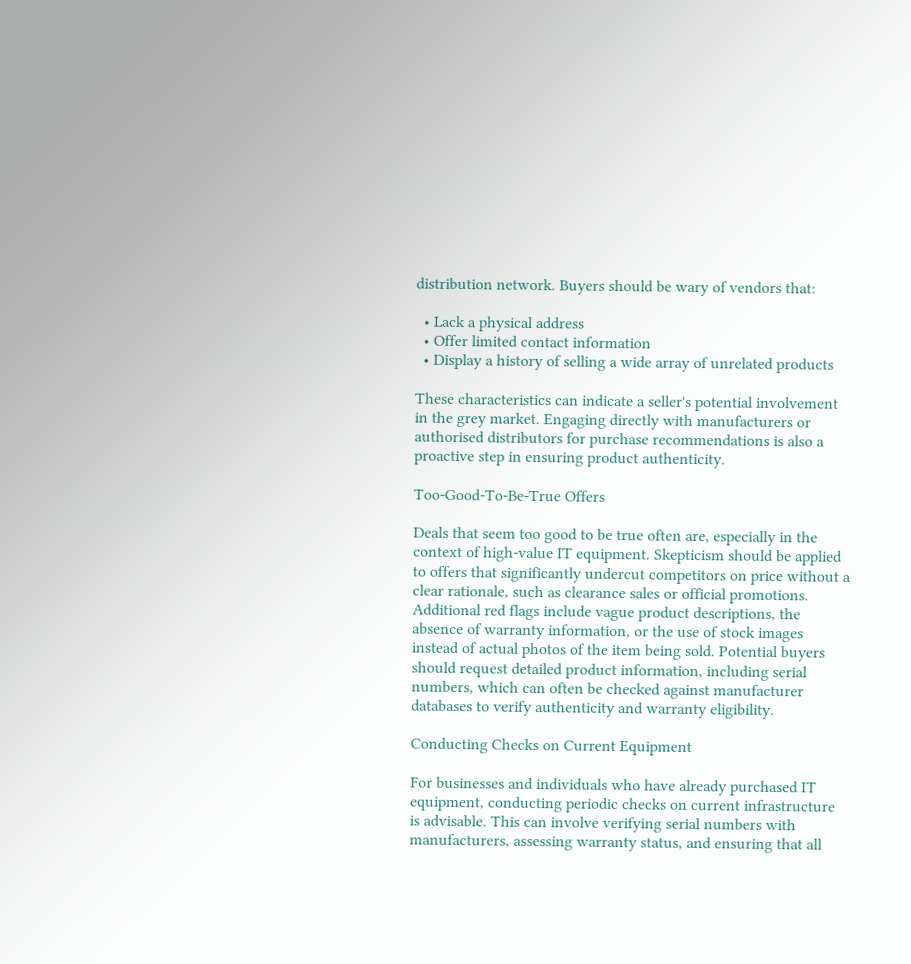distribution network. Buyers should be wary of vendors that:

  • Lack a physical address
  • Offer limited contact information
  • Display a history of selling a wide array of unrelated products

These characteristics can indicate a seller's potential involvement in the grey market. Engaging directly with manufacturers or authorised distributors for purchase recommendations is also a proactive step in ensuring product authenticity.

Too-Good-To-Be-True Offers

Deals that seem too good to be true often are, especially in the context of high-value IT equipment. Skepticism should be applied to offers that significantly undercut competitors on price without a clear rationale, such as clearance sales or official promotions. Additional red flags include vague product descriptions, the absence of warranty information, or the use of stock images instead of actual photos of the item being sold. Potential buyers should request detailed product information, including serial numbers, which can often be checked against manufacturer databases to verify authenticity and warranty eligibility.

Conducting Checks on Current Equipment

For businesses and individuals who have already purchased IT equipment, conducting periodic checks on current infrastructure is advisable. This can involve verifying serial numbers with manufacturers, assessing warranty status, and ensuring that all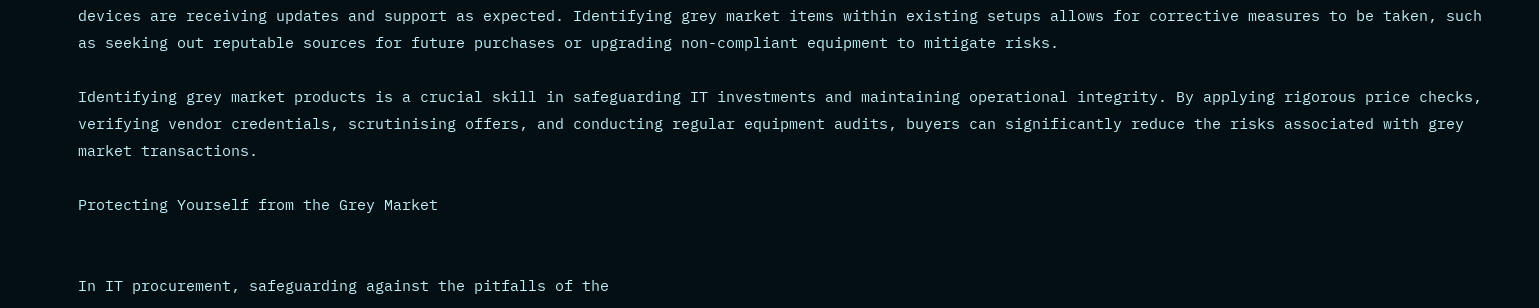devices are receiving updates and support as expected. Identifying grey market items within existing setups allows for corrective measures to be taken, such as seeking out reputable sources for future purchases or upgrading non-compliant equipment to mitigate risks.

Identifying grey market products is a crucial skill in safeguarding IT investments and maintaining operational integrity. By applying rigorous price checks, verifying vendor credentials, scrutinising offers, and conducting regular equipment audits, buyers can significantly reduce the risks associated with grey market transactions.

Protecting Yourself from the Grey Market


In IT procurement, safeguarding against the pitfalls of the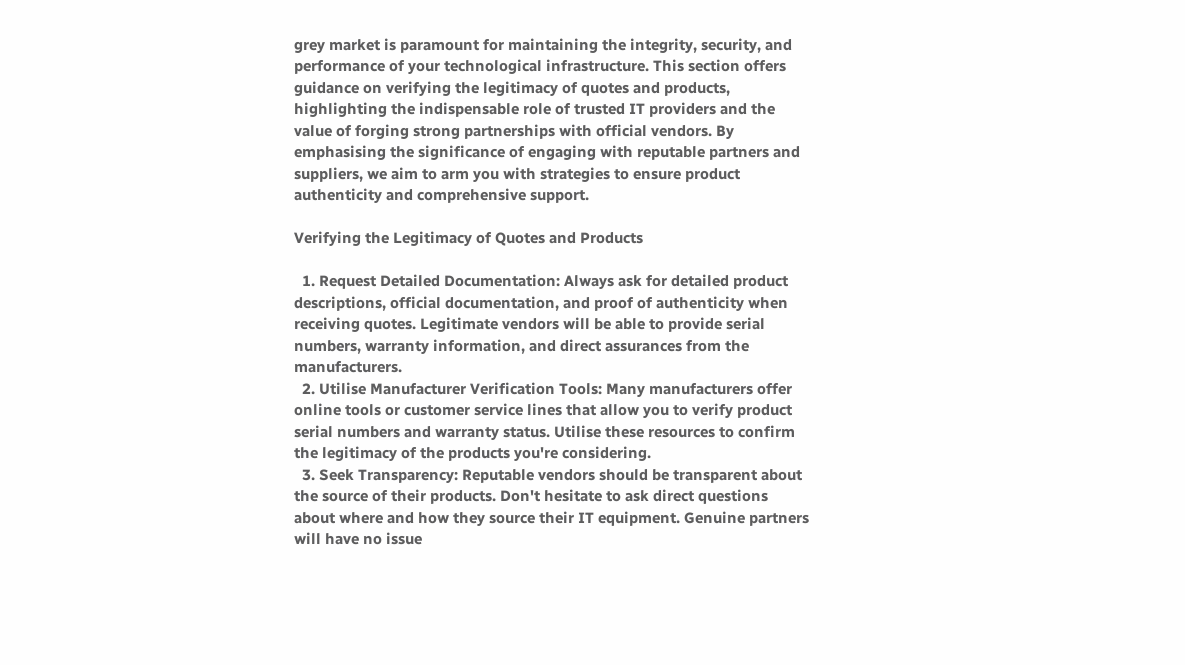grey market is paramount for maintaining the integrity, security, and performance of your technological infrastructure. This section offers guidance on verifying the legitimacy of quotes and products, highlighting the indispensable role of trusted IT providers and the value of forging strong partnerships with official vendors. By emphasising the significance of engaging with reputable partners and suppliers, we aim to arm you with strategies to ensure product authenticity and comprehensive support.

Verifying the Legitimacy of Quotes and Products

  1. Request Detailed Documentation: Always ask for detailed product descriptions, official documentation, and proof of authenticity when receiving quotes. Legitimate vendors will be able to provide serial numbers, warranty information, and direct assurances from the manufacturers.
  2. Utilise Manufacturer Verification Tools: Many manufacturers offer online tools or customer service lines that allow you to verify product serial numbers and warranty status. Utilise these resources to confirm the legitimacy of the products you're considering.
  3. Seek Transparency: Reputable vendors should be transparent about the source of their products. Don't hesitate to ask direct questions about where and how they source their IT equipment. Genuine partners will have no issue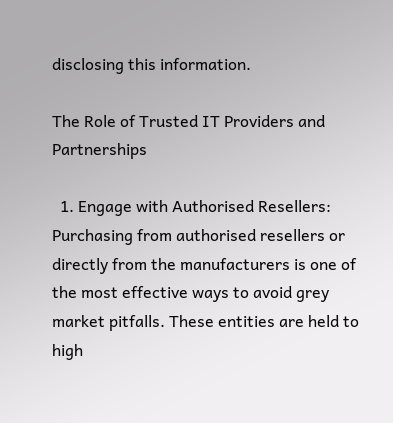disclosing this information.

The Role of Trusted IT Providers and Partnerships

  1. Engage with Authorised Resellers: Purchasing from authorised resellers or directly from the manufacturers is one of the most effective ways to avoid grey market pitfalls. These entities are held to high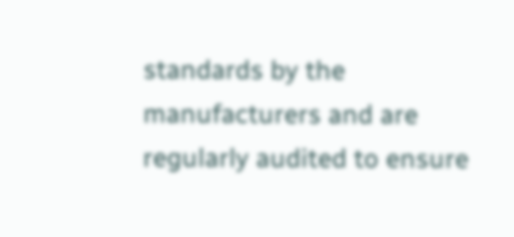standards by the manufacturers and are regularly audited to ensure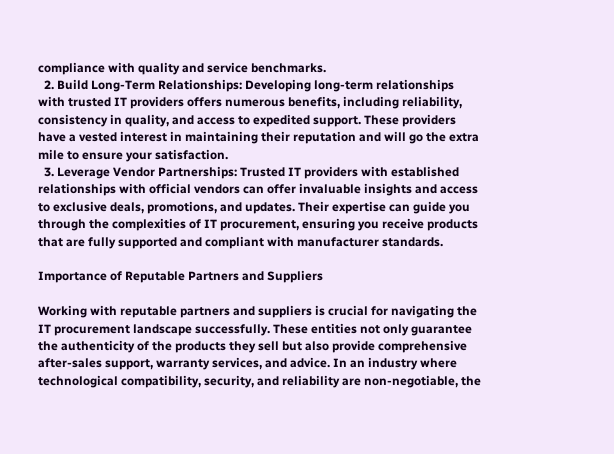compliance with quality and service benchmarks.
  2. Build Long-Term Relationships: Developing long-term relationships with trusted IT providers offers numerous benefits, including reliability, consistency in quality, and access to expedited support. These providers have a vested interest in maintaining their reputation and will go the extra mile to ensure your satisfaction.
  3. Leverage Vendor Partnerships: Trusted IT providers with established relationships with official vendors can offer invaluable insights and access to exclusive deals, promotions, and updates. Their expertise can guide you through the complexities of IT procurement, ensuring you receive products that are fully supported and compliant with manufacturer standards.

Importance of Reputable Partners and Suppliers

Working with reputable partners and suppliers is crucial for navigating the IT procurement landscape successfully. These entities not only guarantee the authenticity of the products they sell but also provide comprehensive after-sales support, warranty services, and advice. In an industry where technological compatibility, security, and reliability are non-negotiable, the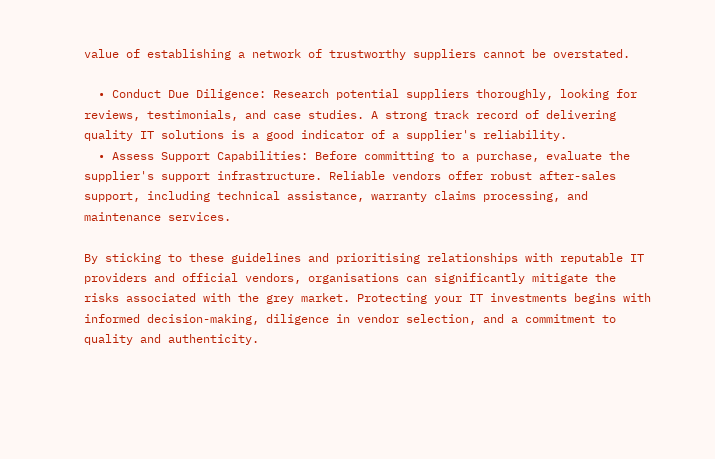value of establishing a network of trustworthy suppliers cannot be overstated.

  • Conduct Due Diligence: Research potential suppliers thoroughly, looking for reviews, testimonials, and case studies. A strong track record of delivering quality IT solutions is a good indicator of a supplier's reliability.
  • Assess Support Capabilities: Before committing to a purchase, evaluate the supplier's support infrastructure. Reliable vendors offer robust after-sales support, including technical assistance, warranty claims processing, and maintenance services.

By sticking to these guidelines and prioritising relationships with reputable IT providers and official vendors, organisations can significantly mitigate the risks associated with the grey market. Protecting your IT investments begins with informed decision-making, diligence in vendor selection, and a commitment to quality and authenticity.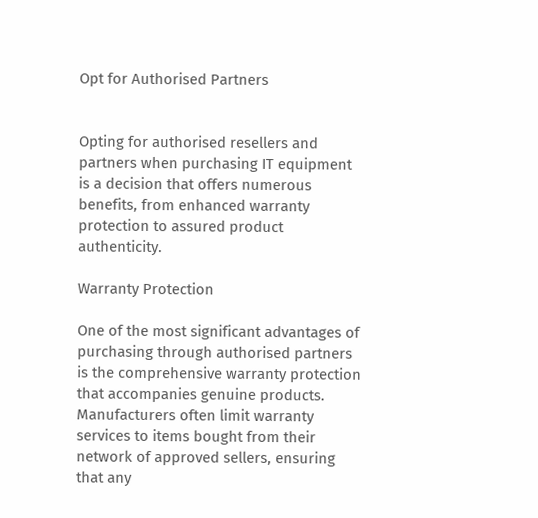Opt for Authorised Partners


Opting for authorised resellers and partners when purchasing IT equipment is a decision that offers numerous benefits, from enhanced warranty protection to assured product authenticity.

Warranty Protection

One of the most significant advantages of purchasing through authorised partners is the comprehensive warranty protection that accompanies genuine products. Manufacturers often limit warranty services to items bought from their network of approved sellers, ensuring that any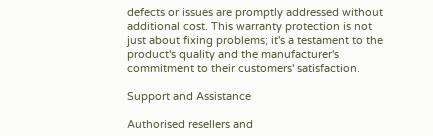defects or issues are promptly addressed without additional cost. This warranty protection is not just about fixing problems; it's a testament to the product's quality and the manufacturer's commitment to their customers' satisfaction.

Support and Assistance

Authorised resellers and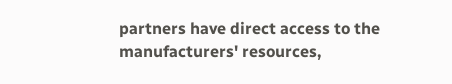partners have direct access to the manufacturers' resources,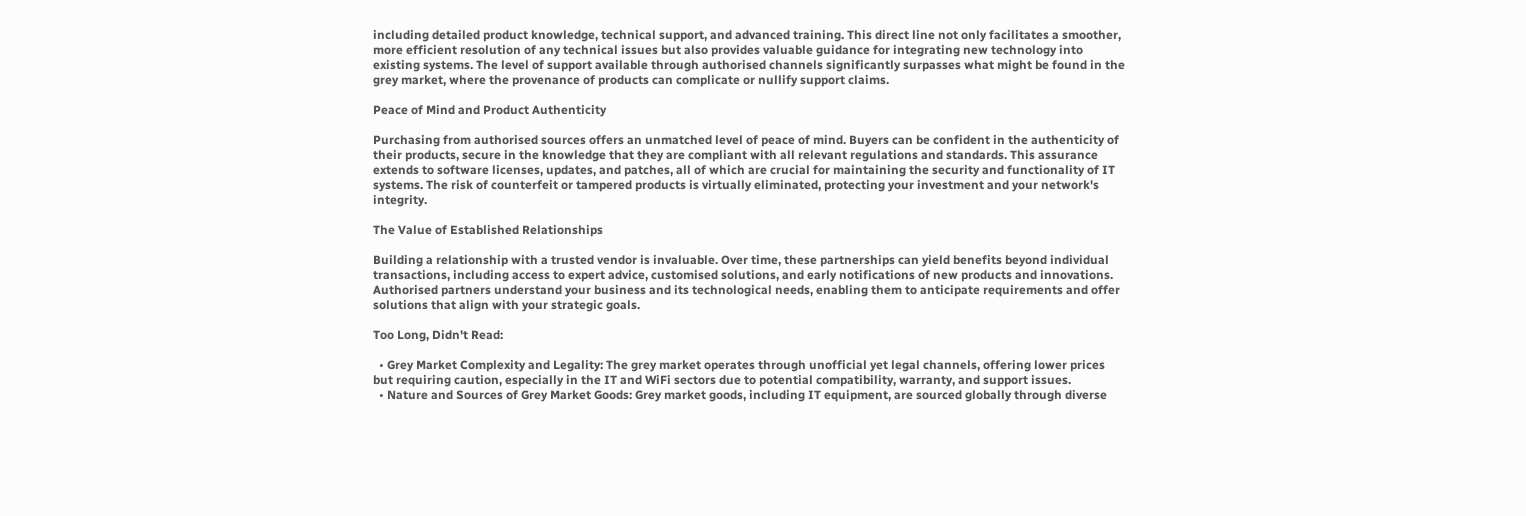including detailed product knowledge, technical support, and advanced training. This direct line not only facilitates a smoother, more efficient resolution of any technical issues but also provides valuable guidance for integrating new technology into existing systems. The level of support available through authorised channels significantly surpasses what might be found in the grey market, where the provenance of products can complicate or nullify support claims.

Peace of Mind and Product Authenticity

Purchasing from authorised sources offers an unmatched level of peace of mind. Buyers can be confident in the authenticity of their products, secure in the knowledge that they are compliant with all relevant regulations and standards. This assurance extends to software licenses, updates, and patches, all of which are crucial for maintaining the security and functionality of IT systems. The risk of counterfeit or tampered products is virtually eliminated, protecting your investment and your network's integrity.

The Value of Established Relationships

Building a relationship with a trusted vendor is invaluable. Over time, these partnerships can yield benefits beyond individual transactions, including access to expert advice, customised solutions, and early notifications of new products and innovations. Authorised partners understand your business and its technological needs, enabling them to anticipate requirements and offer solutions that align with your strategic goals.

Too Long, Didn't Read:

  • Grey Market Complexity and Legality: The grey market operates through unofficial yet legal channels, offering lower prices but requiring caution, especially in the IT and WiFi sectors due to potential compatibility, warranty, and support issues.
  • Nature and Sources of Grey Market Goods: Grey market goods, including IT equipment, are sourced globally through diverse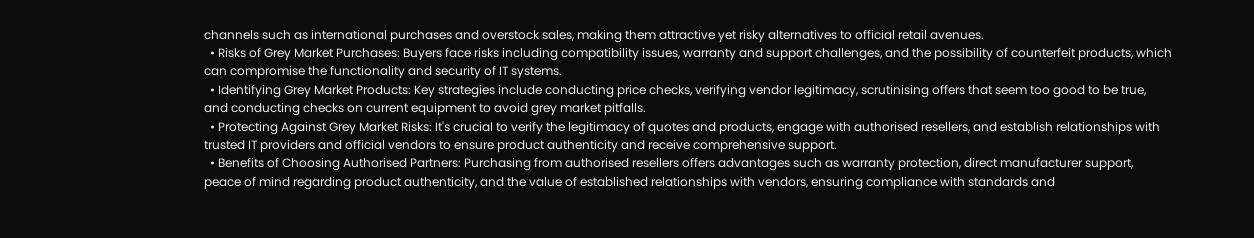channels such as international purchases and overstock sales, making them attractive yet risky alternatives to official retail avenues.
  • Risks of Grey Market Purchases: Buyers face risks including compatibility issues, warranty and support challenges, and the possibility of counterfeit products, which can compromise the functionality and security of IT systems.
  • Identifying Grey Market Products: Key strategies include conducting price checks, verifying vendor legitimacy, scrutinising offers that seem too good to be true, and conducting checks on current equipment to avoid grey market pitfalls.
  • Protecting Against Grey Market Risks: It's crucial to verify the legitimacy of quotes and products, engage with authorised resellers, and establish relationships with trusted IT providers and official vendors to ensure product authenticity and receive comprehensive support.
  • Benefits of Choosing Authorised Partners: Purchasing from authorised resellers offers advantages such as warranty protection, direct manufacturer support, peace of mind regarding product authenticity, and the value of established relationships with vendors, ensuring compliance with standards and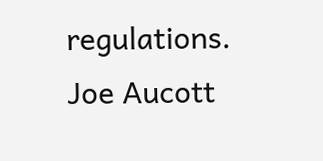regulations.
Joe Aucott